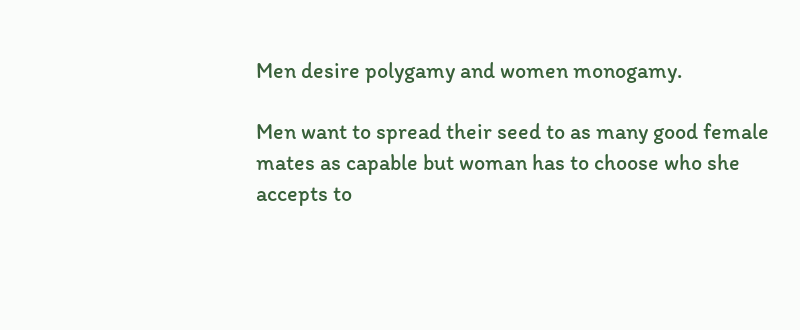Men desire polygamy and women monogamy.

Men want to spread their seed to as many good female mates as capable but woman has to choose who she accepts to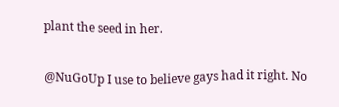plant the seed in her.

@NuGoUp I use to believe gays had it right. No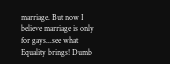marriage. But now I believe marriage is only for gays...see what Equality brings! Dumb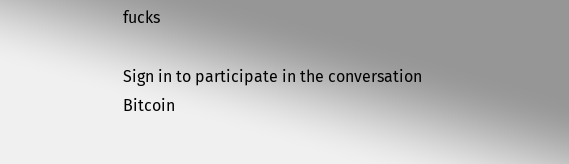fucks

Sign in to participate in the conversation
Bitcoin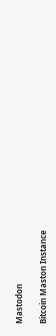Mastodon

Bitcoin Maston Instance